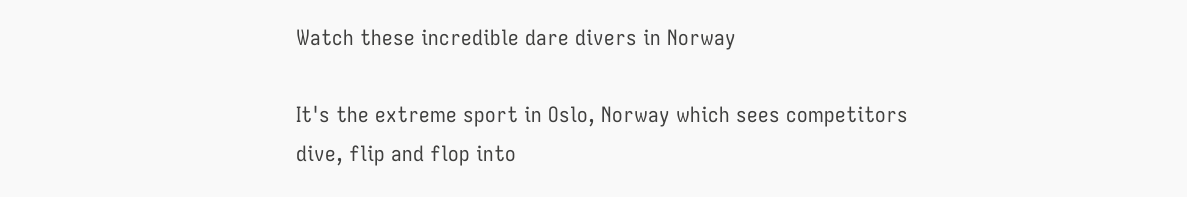Watch these incredible dare divers in Norway

It's the extreme sport in Oslo, Norway which sees competitors dive, flip and flop into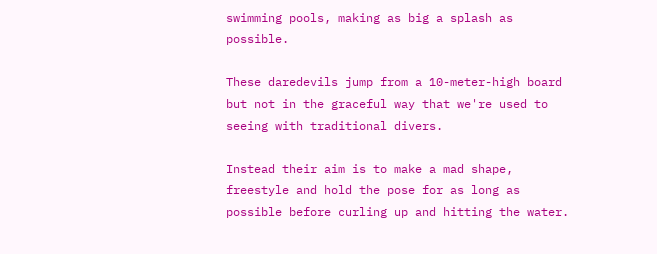swimming pools, making as big a splash as possible.

These daredevils jump from a 10-meter-high board but not in the graceful way that we're used to seeing with traditional divers.

Instead their aim is to make a mad shape, freestyle and hold the pose for as long as possible before curling up and hitting the water.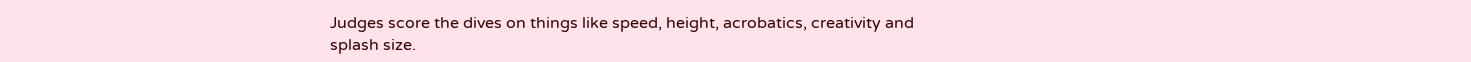Judges score the dives on things like speed, height, acrobatics, creativity and splash size.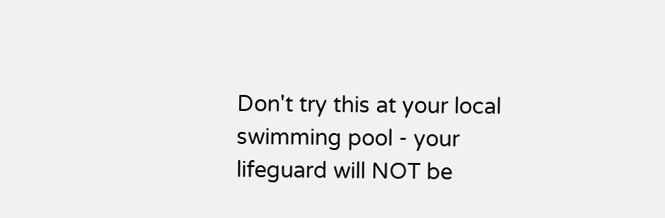Don't try this at your local swimming pool - your lifeguard will NOT be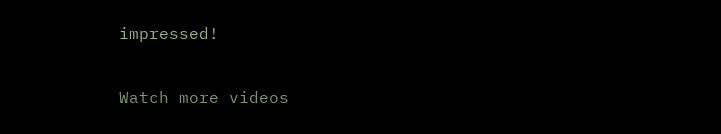impressed!

Watch more videos